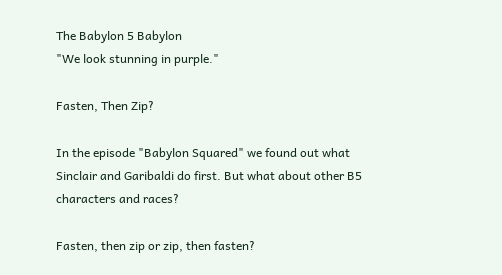The Babylon 5 Babylon
"We look stunning in purple."

Fasten, Then Zip?

In the episode "Babylon Squared" we found out what Sinclair and Garibaldi do first. But what about other B5 characters and races?

Fasten, then zip or zip, then fasten?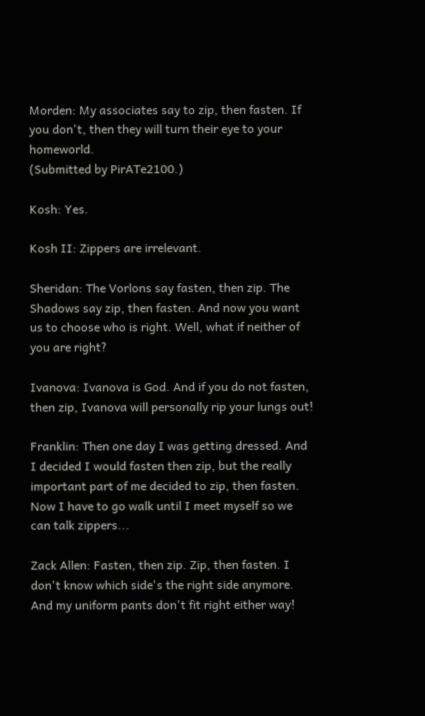Morden: My associates say to zip, then fasten. If you don't, then they will turn their eye to your homeworld.
(Submitted by PirATe2100.)

Kosh: Yes.

Kosh II: Zippers are irrelevant.

Sheridan: The Vorlons say fasten, then zip. The Shadows say zip, then fasten. And now you want us to choose who is right. Well, what if neither of you are right?

Ivanova: Ivanova is God. And if you do not fasten, then zip, Ivanova will personally rip your lungs out!

Franklin: Then one day I was getting dressed. And I decided I would fasten then zip, but the really important part of me decided to zip, then fasten. Now I have to go walk until I meet myself so we can talk zippers...

Zack Allen: Fasten, then zip. Zip, then fasten. I don't know which side's the right side anymore. And my uniform pants don't fit right either way!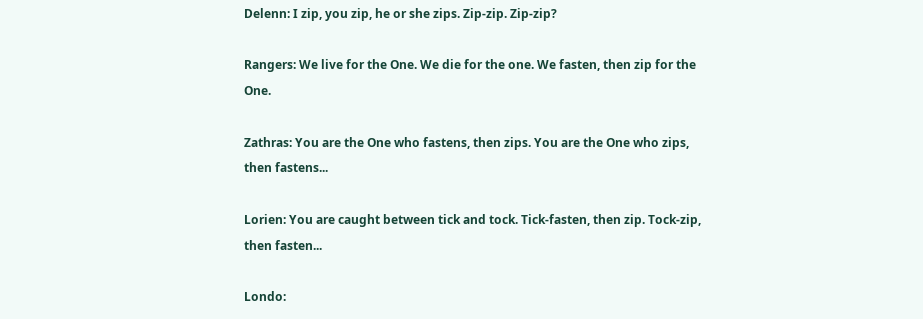Delenn: I zip, you zip, he or she zips. Zip-zip. Zip-zip?

Rangers: We live for the One. We die for the one. We fasten, then zip for the One.

Zathras: You are the One who fastens, then zips. You are the One who zips, then fastens...

Lorien: You are caught between tick and tock. Tick-fasten, then zip. Tock-zip, then fasten...

Londo: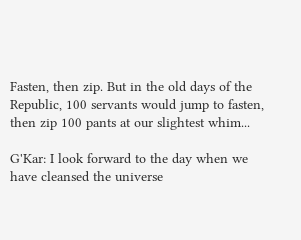Fasten, then zip. But in the old days of the Republic, 100 servants would jump to fasten, then zip 100 pants at our slightest whim...

G'Kar: I look forward to the day when we have cleansed the universe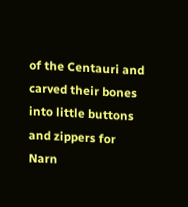of the Centauri and carved their bones into little buttons and zippers for Narn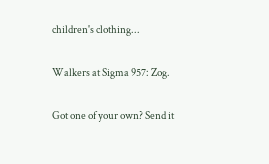children's clothing...

Walkers at Sigma 957: Zog.

Got one of your own? Send it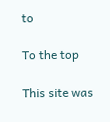to

To the top

This site was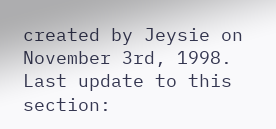created by Jeysie on November 3rd, 1998.
Last update to this section: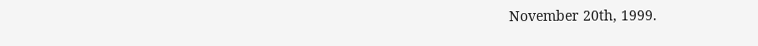November 20th, 1999.